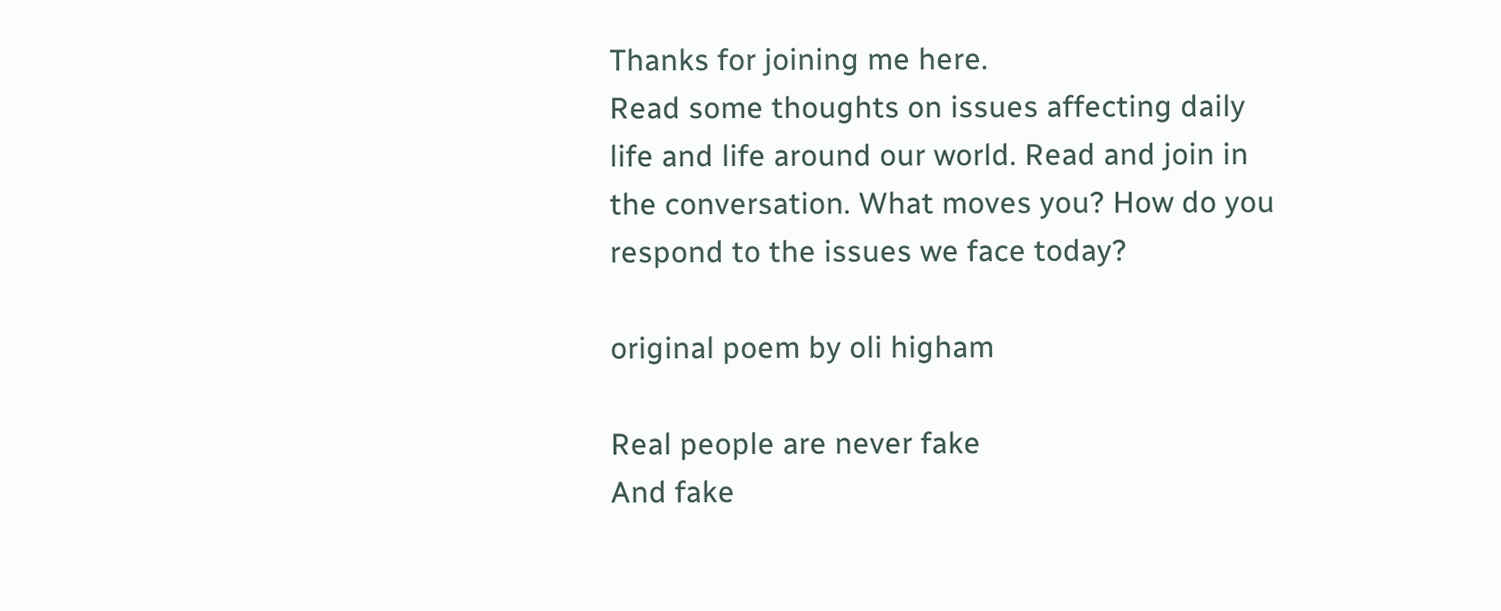Thanks for joining me here.
Read some thoughts on issues affecting daily life and life around our world. Read and join in the conversation. What moves you? How do you respond to the issues we face today?

original poem by oli higham

Real people are never fake
And fake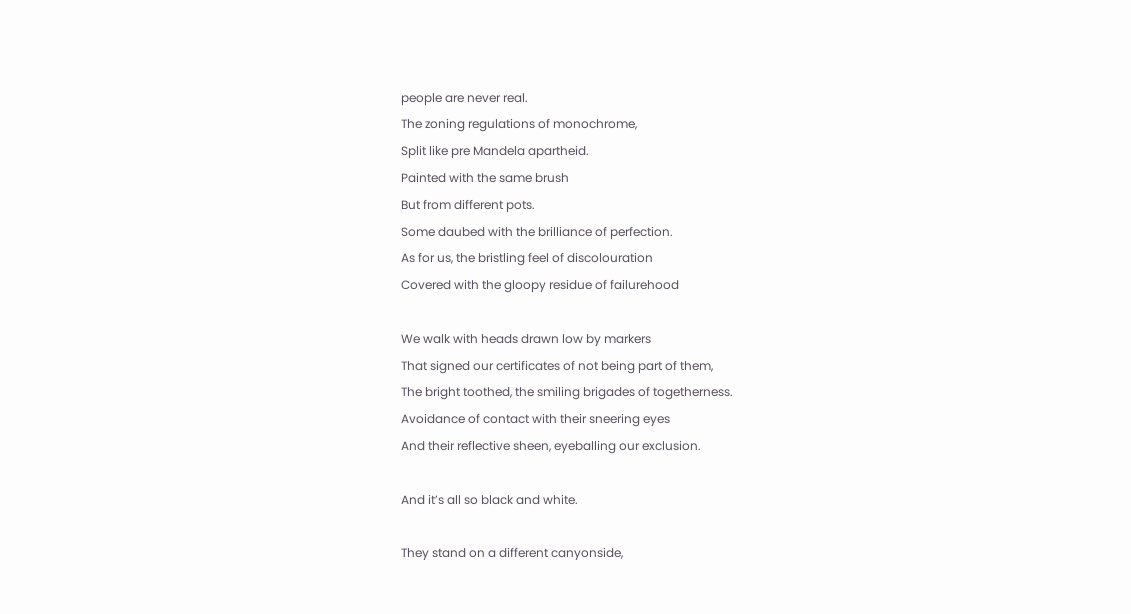people are never real.
The zoning regulations of monochrome,
Split like pre Mandela apartheid.
Painted with the same brush
But from different pots.
Some daubed with the brilliance of perfection.
As for us, the bristling feel of discolouration
Covered with the gloopy residue of failurehood

We walk with heads drawn low by markers
That signed our certificates of not being part of them,
The bright toothed, the smiling brigades of togetherness.
Avoidance of contact with their sneering eyes
And their reflective sheen, eyeballing our exclusion.

And it’s all so black and white.

They stand on a different canyonside,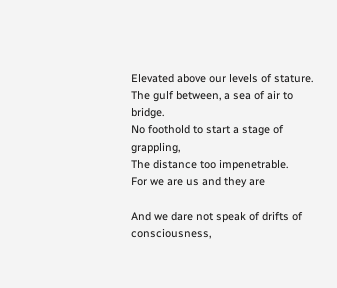Elevated above our levels of stature.
The gulf between, a sea of air to bridge.
No foothold to start a stage of grappling,
The distance too impenetrable.
For we are us and they are

And we dare not speak of drifts of consciousness,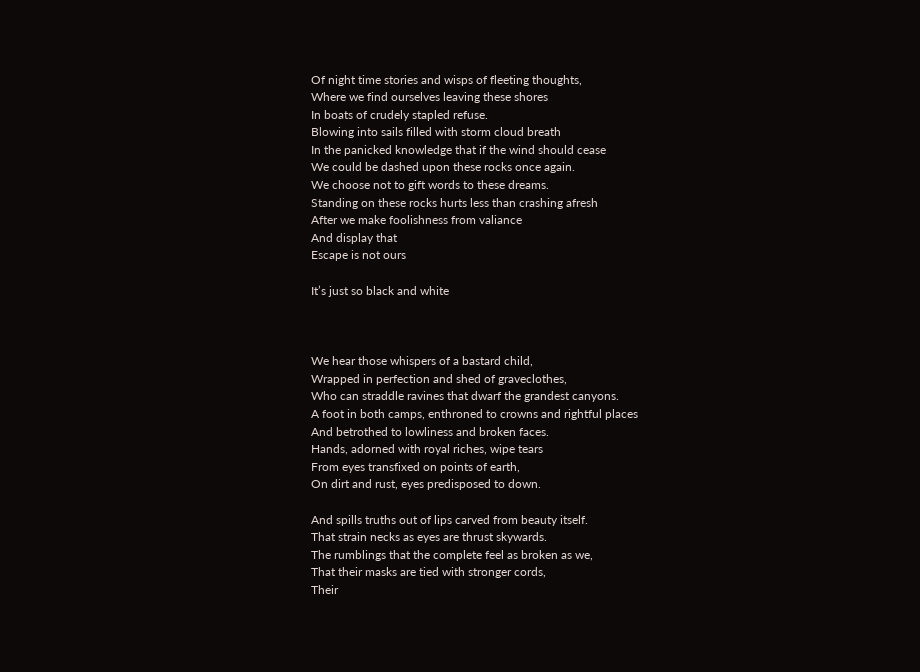Of night time stories and wisps of fleeting thoughts,
Where we find ourselves leaving these shores
In boats of crudely stapled refuse.
Blowing into sails filled with storm cloud breath
In the panicked knowledge that if the wind should cease
We could be dashed upon these rocks once again.
We choose not to gift words to these dreams.
Standing on these rocks hurts less than crashing afresh
After we make foolishness from valiance
And display that
Escape is not ours

It’s just so black and white



We hear those whispers of a bastard child,
Wrapped in perfection and shed of graveclothes,
Who can straddle ravines that dwarf the grandest canyons.
A foot in both camps, enthroned to crowns and rightful places
And betrothed to lowliness and broken faces.
Hands, adorned with royal riches, wipe tears
From eyes transfixed on points of earth,
On dirt and rust, eyes predisposed to down.

And spills truths out of lips carved from beauty itself.
That strain necks as eyes are thrust skywards.
The rumblings that the complete feel as broken as we,
That their masks are tied with stronger cords,
Their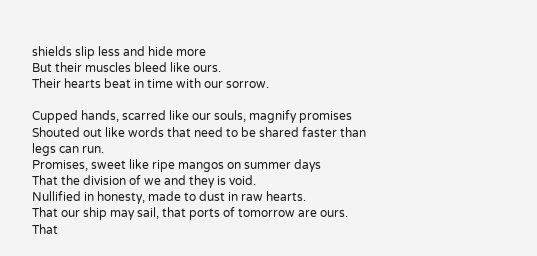shields slip less and hide more
But their muscles bleed like ours.
Their hearts beat in time with our sorrow.

Cupped hands, scarred like our souls, magnify promises
Shouted out like words that need to be shared faster than legs can run.
Promises, sweet like ripe mangos on summer days
That the division of we and they is void.
Nullified in honesty, made to dust in raw hearts.
That our ship may sail, that ports of tomorrow are ours.
That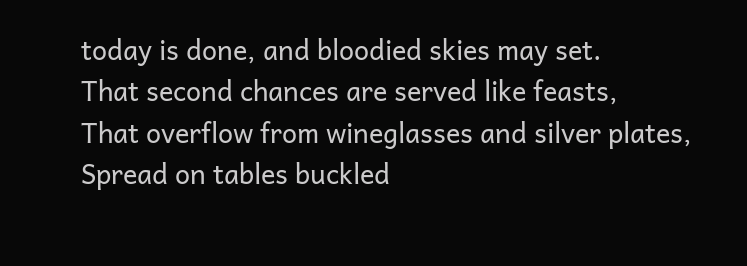today is done, and bloodied skies may set.
That second chances are served like feasts,
That overflow from wineglasses and silver plates,
Spread on tables buckled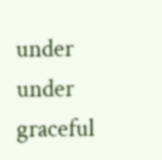under under graceful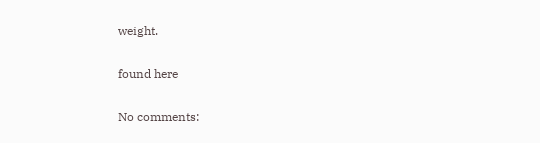weight.

found here

No comments: